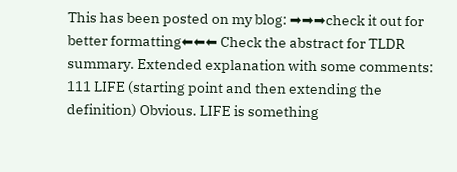This has been posted on my blog: ➡➡➡check it out for better formatting⬅⬅⬅ Check the abstract for TLDR summary. Extended explanation with some comments: 111 LIFE (starting point and then extending the definition) Obvious. LIFE is something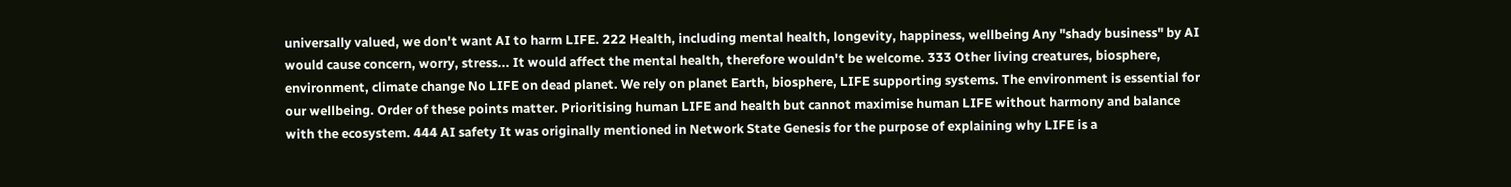universally valued, we don't want AI to harm LIFE. 222 Health, including mental health, longevity, happiness, wellbeing Any "shady business" by AI would cause concern, worry, stress... It would affect the mental health, therefore wouldn't be welcome. 333 Other living creatures, biosphere, environment, climate change No LIFE on dead planet. We rely on planet Earth, biosphere, LIFE supporting systems. The environment is essential for our wellbeing. Order of these points matter. Prioritising human LIFE and health but cannot maximise human LIFE without harmony and balance with the ecosystem. 444 AI safety It was originally mentioned in Network State Genesis for the purpose of explaining why LIFE is a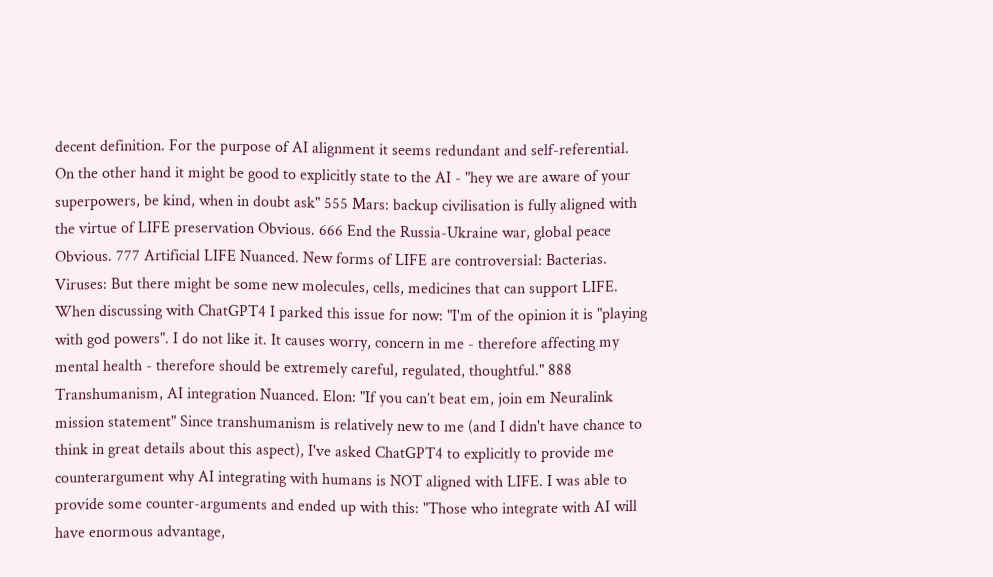decent definition. For the purpose of AI alignment it seems redundant and self-referential. On the other hand it might be good to explicitly state to the AI - "hey we are aware of your superpowers, be kind, when in doubt ask" 555 Mars: backup civilisation is fully aligned with the virtue of LIFE preservation Obvious. 666 End the Russia-Ukraine war, global peace Obvious. 777 Artificial LIFE Nuanced. New forms of LIFE are controversial: Bacterias. Viruses: But there might be some new molecules, cells, medicines that can support LIFE. When discussing with ChatGPT4 I parked this issue for now: "I'm of the opinion it is "playing with god powers". I do not like it. It causes worry, concern in me - therefore affecting my mental health - therefore should be extremely careful, regulated, thoughtful." 888 Transhumanism, AI integration Nuanced. Elon: "If you can’t beat em, join em Neuralink mission statement" Since transhumanism is relatively new to me (and I didn't have chance to think in great details about this aspect), I've asked ChatGPT4 to explicitly to provide me counterargument why AI integrating with humans is NOT aligned with LIFE. I was able to provide some counter-arguments and ended up with this: "Those who integrate with AI will have enormous advantage,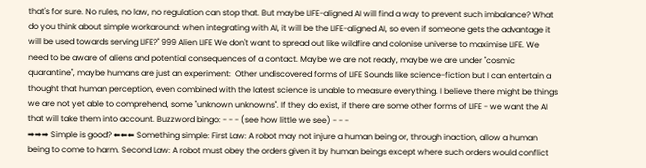that's for sure. No rules, no law, no regulation can stop that. But maybe LIFE-aligned AI will find a way to prevent such imbalance? What do you think about simple workaround: when integrating with AI, it will be the LIFE-aligned AI, so even if someone gets the advantage it will be used towards serving LIFE?" 999 Alien LIFE We don't want to spread out like wildfire and colonise universe to maximise LIFE. We need to be aware of aliens and potential consequences of a contact. Maybe we are not ready, maybe we are under "cosmic quarantine", maybe humans are just an experiment:  Other undiscovered forms of LIFE Sounds like science-fiction but I can entertain a thought that human perception, even combined with the latest science is unable to measure everything. I believe there might be things we are not yet able to comprehend, some "unknown unknowns". If they do exist, if there are some other forms of LIFE - we want the AI that will take them into account. Buzzword bingo: - - - (see how little we see) - - -
➡➡➡ Simple is good? ⬅⬅⬅ Something simple: First Law: A robot may not injure a human being or, through inaction, allow a human being to come to harm. Second Law: A robot must obey the orders given it by human beings except where such orders would conflict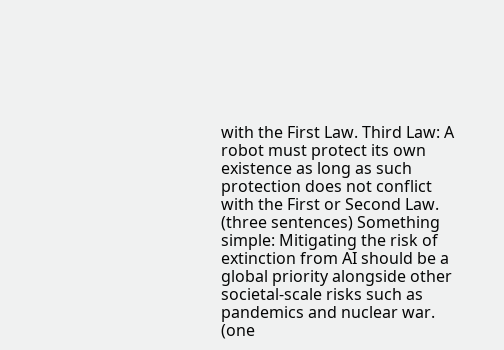with the First Law. Third Law: A robot must protect its own existence as long as such protection does not conflict with the First or Second Law. (three sentences) Something simple: Mitigating the risk of extinction from AI should be a global priority alongside other societal-scale risks such as pandemics and nuclear war. (one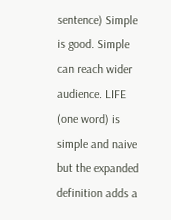sentence) Simple is good. Simple can reach wider audience. LIFE (one word) is simple and naive but the expanded definition adds a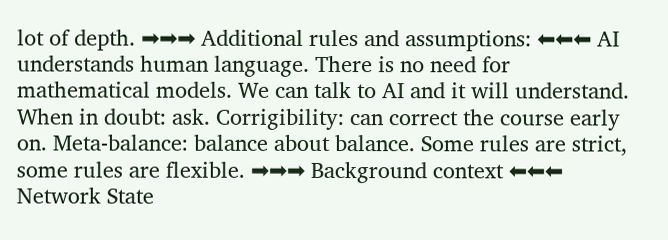lot of depth. ➡➡➡ Additional rules and assumptions: ⬅⬅⬅ AI understands human language. There is no need for mathematical models. We can talk to AI and it will understand. When in doubt: ask. Corrigibility: can correct the course early on. Meta-balance: balance about balance. Some rules are strict, some rules are flexible. ➡➡➡ Background context ⬅⬅⬅ Network State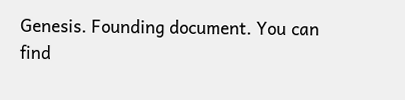Genesis. Founding document. You can find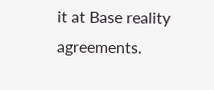it at Base reality agreements.